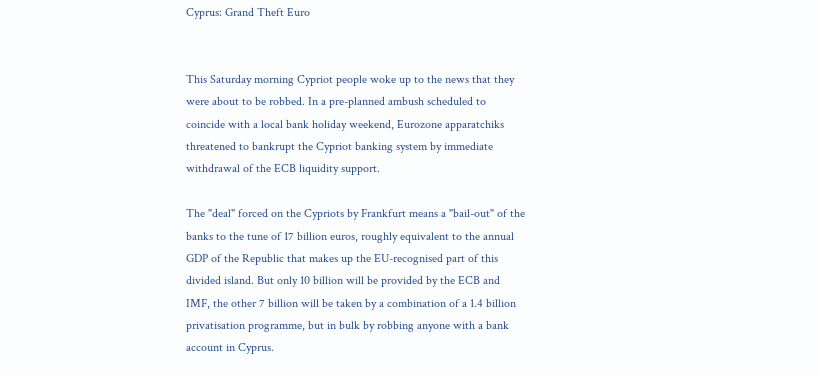Cyprus: Grand Theft Euro


This Saturday morning Cypriot people woke up to the news that they were about to be robbed. In a pre-planned ambush scheduled to coincide with a local bank holiday weekend, Eurozone apparatchiks threatened to bankrupt the Cypriot banking system by immediate withdrawal of the ECB liquidity support.

The "deal" forced on the Cypriots by Frankfurt means a "bail-out" of the banks to the tune of 17 billion euros, roughly equivalent to the annual GDP of the Republic that makes up the EU-recognised part of this divided island. But only 10 billion will be provided by the ECB and IMF, the other 7 billion will be taken by a combination of a 1.4 billion privatisation programme, but in bulk by robbing anyone with a bank account in Cyprus.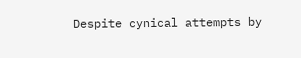Despite cynical attempts by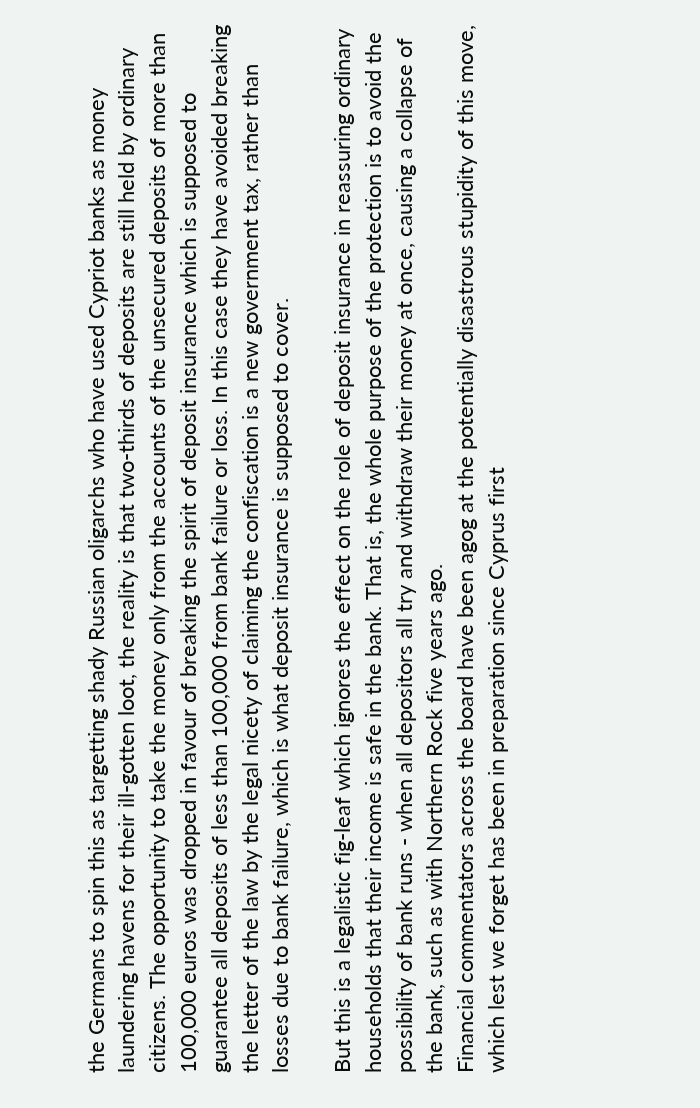the Germans to spin this as targetting shady Russian oligarchs who have used Cypriot banks as money laundering havens for their ill-gotten loot, the reality is that two-thirds of deposits are still held by ordinary citizens. The opportunity to take the money only from the accounts of the unsecured deposits of more than 100,000 euros was dropped in favour of breaking the spirit of deposit insurance which is supposed to guarantee all deposits of less than 100,000 from bank failure or loss. In this case they have avoided breaking the letter of the law by the legal nicety of claiming the confiscation is a new government tax, rather than losses due to bank failure, which is what deposit insurance is supposed to cover.

But this is a legalistic fig-leaf which ignores the effect on the role of deposit insurance in reassuring ordinary households that their income is safe in the bank. That is, the whole purpose of the protection is to avoid the possibility of bank runs - when all depositors all try and withdraw their money at once, causing a collapse of the bank, such as with Northern Rock five years ago.
Financial commentators across the board have been agog at the potentially disastrous stupidity of this move, which lest we forget has been in preparation since Cyprus first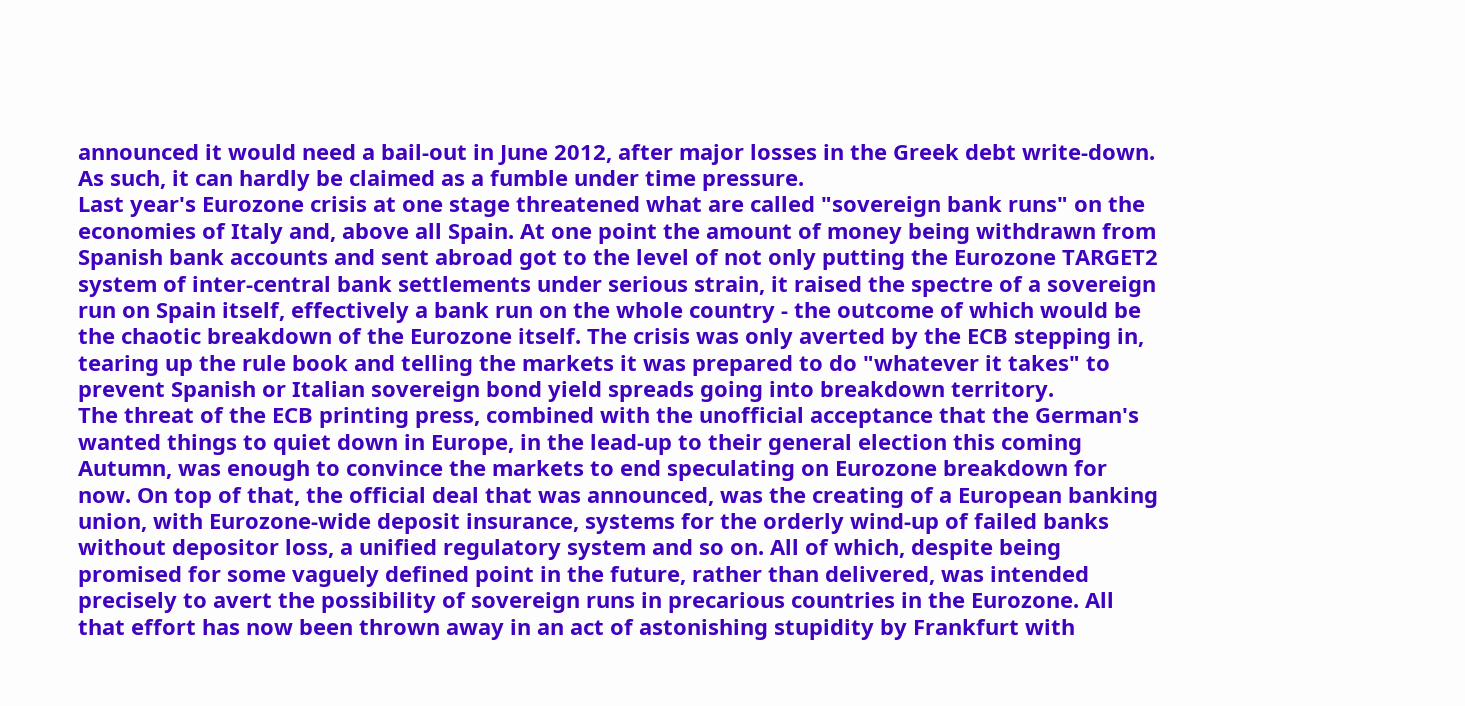announced it would need a bail-out in June 2012, after major losses in the Greek debt write-down. As such, it can hardly be claimed as a fumble under time pressure.
Last year's Eurozone crisis at one stage threatened what are called "sovereign bank runs" on the economies of Italy and, above all Spain. At one point the amount of money being withdrawn from Spanish bank accounts and sent abroad got to the level of not only putting the Eurozone TARGET2 system of inter-central bank settlements under serious strain, it raised the spectre of a sovereign run on Spain itself, effectively a bank run on the whole country - the outcome of which would be the chaotic breakdown of the Eurozone itself. The crisis was only averted by the ECB stepping in, tearing up the rule book and telling the markets it was prepared to do "whatever it takes" to prevent Spanish or Italian sovereign bond yield spreads going into breakdown territory.
The threat of the ECB printing press, combined with the unofficial acceptance that the German's wanted things to quiet down in Europe, in the lead-up to their general election this coming Autumn, was enough to convince the markets to end speculating on Eurozone breakdown for now. On top of that, the official deal that was announced, was the creating of a European banking union, with Eurozone-wide deposit insurance, systems for the orderly wind-up of failed banks without depositor loss, a unified regulatory system and so on. All of which, despite being promised for some vaguely defined point in the future, rather than delivered, was intended precisely to avert the possibility of sovereign runs in precarious countries in the Eurozone. All that effort has now been thrown away in an act of astonishing stupidity by Frankfurt with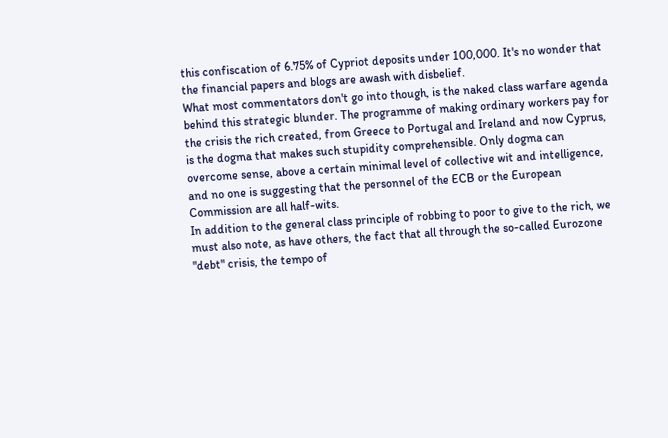this confiscation of 6.75% of Cypriot deposits under 100,000. It's no wonder that the financial papers and blogs are awash with disbelief.
What most commentators don't go into though, is the naked class warfare agenda behind this strategic blunder. The programme of making ordinary workers pay for the crisis the rich created, from Greece to Portugal and Ireland and now Cyprus, is the dogma that makes such stupidity comprehensible. Only dogma can overcome sense, above a certain minimal level of collective wit and intelligence, and no one is suggesting that the personnel of the ECB or the European Commission are all half-wits.
In addition to the general class principle of robbing to poor to give to the rich, we must also note, as have others, the fact that all through the so-called Eurozone "debt" crisis, the tempo of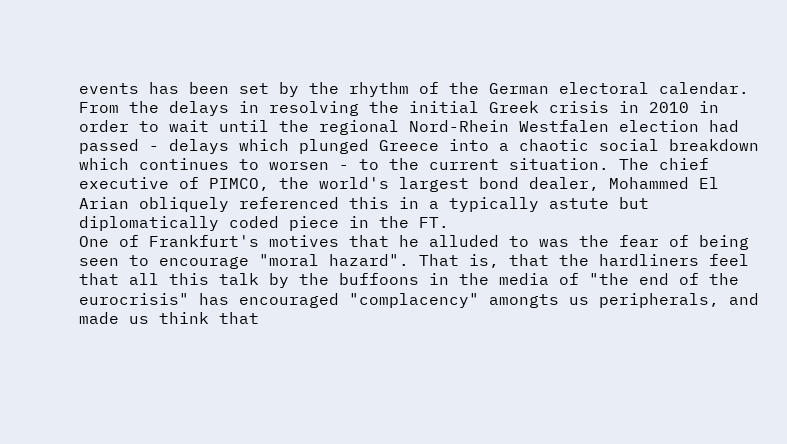events has been set by the rhythm of the German electoral calendar. From the delays in resolving the initial Greek crisis in 2010 in order to wait until the regional Nord-Rhein Westfalen election had passed - delays which plunged Greece into a chaotic social breakdown which continues to worsen - to the current situation. The chief executive of PIMCO, the world's largest bond dealer, Mohammed El Arian obliquely referenced this in a typically astute but diplomatically coded piece in the FT.
One of Frankfurt's motives that he alluded to was the fear of being seen to encourage "moral hazard". That is, that the hardliners feel that all this talk by the buffoons in the media of "the end of the eurocrisis" has encouraged "complacency" amongts us peripherals, and made us think that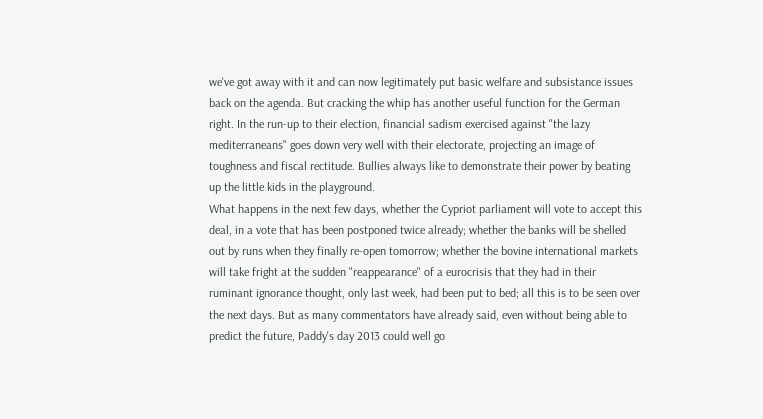we've got away with it and can now legitimately put basic welfare and subsistance issues back on the agenda. But cracking the whip has another useful function for the German right. In the run-up to their election, financial sadism exercised against "the lazy mediterraneans" goes down very well with their electorate, projecting an image of toughness and fiscal rectitude. Bullies always like to demonstrate their power by beating up the little kids in the playground.
What happens in the next few days, whether the Cypriot parliament will vote to accept this deal, in a vote that has been postponed twice already; whether the banks will be shelled out by runs when they finally re-open tomorrow; whether the bovine international markets will take fright at the sudden "reappearance" of a eurocrisis that they had in their ruminant ignorance thought, only last week, had been put to bed; all this is to be seen over the next days. But as many commentators have already said, even without being able to predict the future, Paddy's day 2013 could well go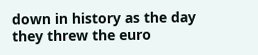down in history as the day they threw the euro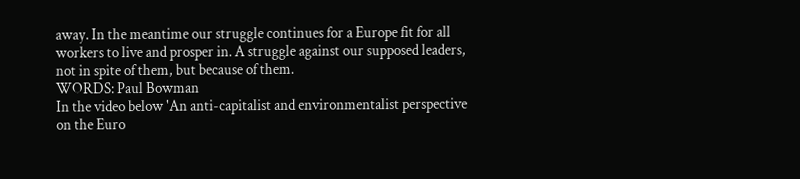away. In the meantime our struggle continues for a Europe fit for all workers to live and prosper in. A struggle against our supposed leaders, not in spite of them, but because of them.
WORDS: Paul Bowman
In the video below 'An anti-capitalist and environmentalist perspective on the Euro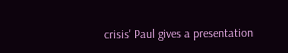crisis' Paul gives a presentation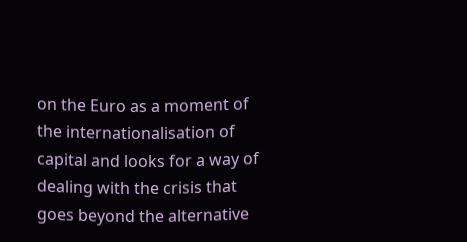on the Euro as a moment of the internationalisation of capital and looks for a way of dealing with the crisis that goes beyond the alternative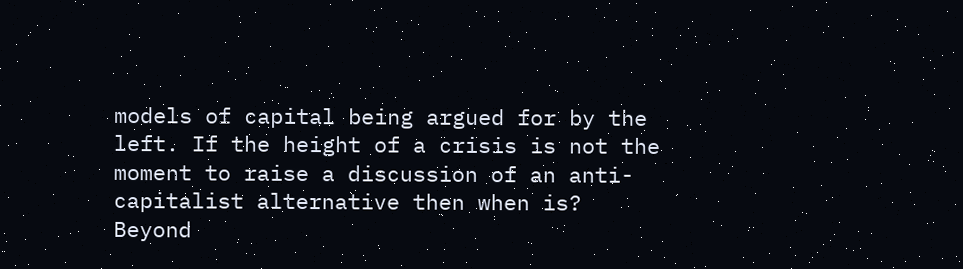models of capital being argued for by the left. If the height of a crisis is not the moment to raise a discussion of an anti-capitalist alternative then when is? Beyond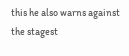this he also warns against the stagest